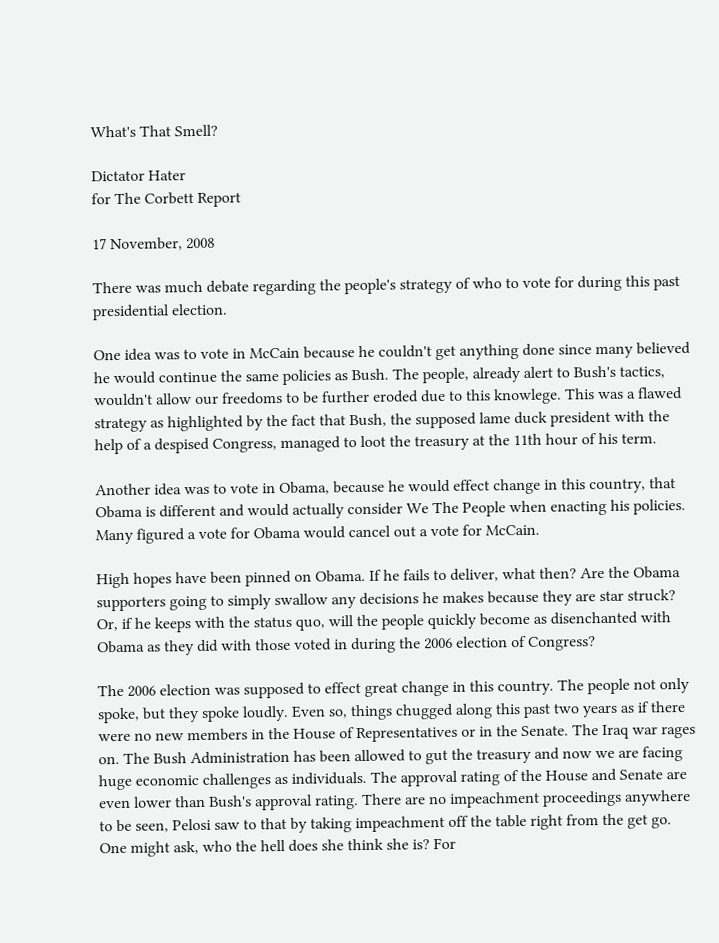What's That Smell?

Dictator Hater
for The Corbett Report

17 November, 2008

There was much debate regarding the people's strategy of who to vote for during this past presidential election.

One idea was to vote in McCain because he couldn't get anything done since many believed he would continue the same policies as Bush. The people, already alert to Bush's tactics, wouldn't allow our freedoms to be further eroded due to this knowlege. This was a flawed strategy as highlighted by the fact that Bush, the supposed lame duck president with the help of a despised Congress, managed to loot the treasury at the 11th hour of his term.

Another idea was to vote in Obama, because he would effect change in this country, that Obama is different and would actually consider We The People when enacting his policies. Many figured a vote for Obama would cancel out a vote for McCain.

High hopes have been pinned on Obama. If he fails to deliver, what then? Are the Obama supporters going to simply swallow any decisions he makes because they are star struck? Or, if he keeps with the status quo, will the people quickly become as disenchanted with Obama as they did with those voted in during the 2006 election of Congress?

The 2006 election was supposed to effect great change in this country. The people not only spoke, but they spoke loudly. Even so, things chugged along this past two years as if there were no new members in the House of Representatives or in the Senate. The Iraq war rages on. The Bush Administration has been allowed to gut the treasury and now we are facing huge economic challenges as individuals. The approval rating of the House and Senate are even lower than Bush's approval rating. There are no impeachment proceedings anywhere to be seen, Pelosi saw to that by taking impeachment off the table right from the get go. One might ask, who the hell does she think she is? For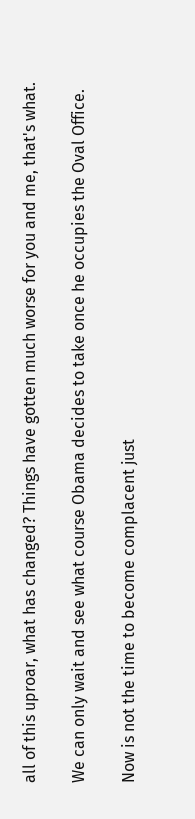all of this uproar, what has changed? Things have gotten much worse for you and me, that's what.

We can only wait and see what course Obama decides to take once he occupies the Oval Office.

Now is not the time to become complacent just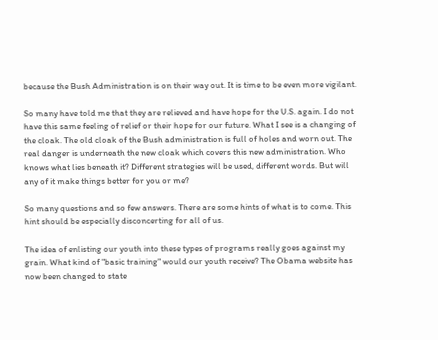because the Bush Administration is on their way out. It is time to be even more vigilant.

So many have told me that they are relieved and have hope for the U.S. again. I do not have this same feeling of relief or their hope for our future. What I see is a changing of the cloak. The old cloak of the Bush administration is full of holes and worn out. The real danger is underneath the new cloak which covers this new administration. Who knows what lies beneath it? Different strategies will be used, different words. But will any of it make things better for you or me?

So many questions and so few answers. There are some hints of what is to come. This hint should be especially disconcerting for all of us.

The idea of enlisting our youth into these types of programs really goes against my grain. What kind of "basic training" would our youth receive? The Obama website has now been changed to state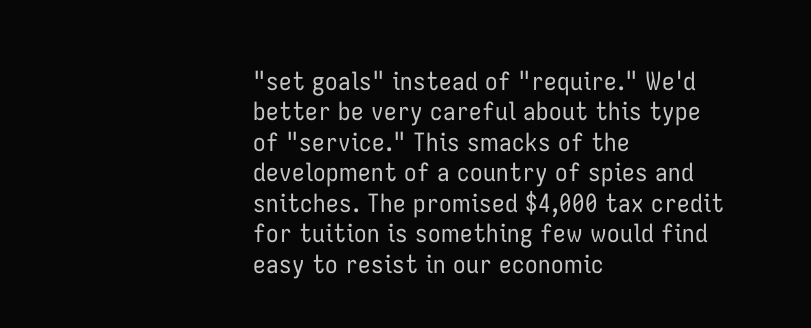"set goals" instead of "require." We'd better be very careful about this type of "service." This smacks of the development of a country of spies and snitches. The promised $4,000 tax credit for tuition is something few would find easy to resist in our economic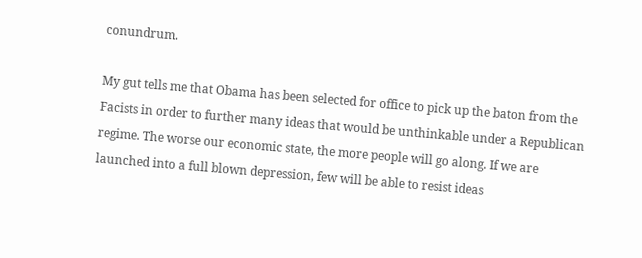conundrum.

My gut tells me that Obama has been selected for office to pick up the baton from the Facists in order to further many ideas that would be unthinkable under a Republican regime. The worse our economic state, the more people will go along. If we are launched into a full blown depression, few will be able to resist ideas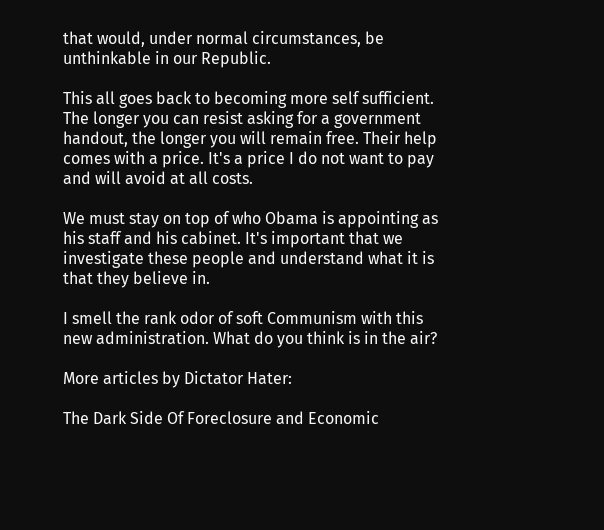that would, under normal circumstances, be unthinkable in our Republic.

This all goes back to becoming more self sufficient. The longer you can resist asking for a government handout, the longer you will remain free. Their help comes with a price. It's a price I do not want to pay and will avoid at all costs.

We must stay on top of who Obama is appointing as his staff and his cabinet. It's important that we investigate these people and understand what it is that they believe in.

I smell the rank odor of soft Communism with this new administration. What do you think is in the air?

More articles by Dictator Hater:

The Dark Side Of Foreclosure and Economic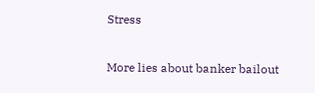Stress

More lies about banker bailout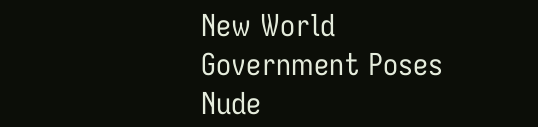New World Government Poses Nude